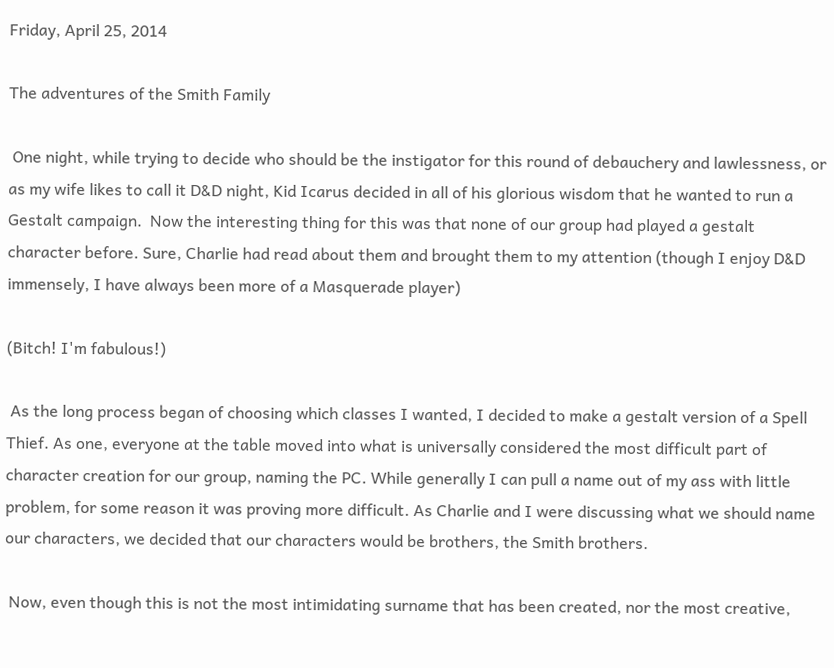Friday, April 25, 2014

The adventures of the Smith Family

 One night, while trying to decide who should be the instigator for this round of debauchery and lawlessness, or as my wife likes to call it D&D night, Kid Icarus decided in all of his glorious wisdom that he wanted to run a Gestalt campaign.  Now the interesting thing for this was that none of our group had played a gestalt character before. Sure, Charlie had read about them and brought them to my attention (though I enjoy D&D immensely, I have always been more of a Masquerade player)

(Bitch! I'm fabulous!)

 As the long process began of choosing which classes I wanted, I decided to make a gestalt version of a Spell Thief. As one, everyone at the table moved into what is universally considered the most difficult part of character creation for our group, naming the PC. While generally I can pull a name out of my ass with little problem, for some reason it was proving more difficult. As Charlie and I were discussing what we should name our characters, we decided that our characters would be brothers, the Smith brothers.

 Now, even though this is not the most intimidating surname that has been created, nor the most creative,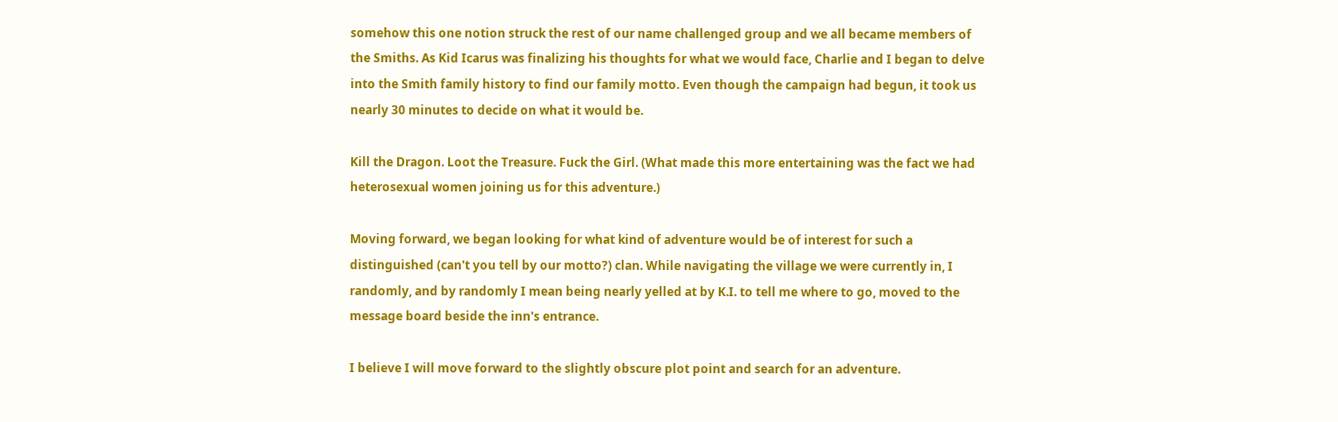somehow this one notion struck the rest of our name challenged group and we all became members of the Smiths. As Kid Icarus was finalizing his thoughts for what we would face, Charlie and I began to delve into the Smith family history to find our family motto. Even though the campaign had begun, it took us nearly 30 minutes to decide on what it would be.

Kill the Dragon. Loot the Treasure. Fuck the Girl. (What made this more entertaining was the fact we had heterosexual women joining us for this adventure.)

Moving forward, we began looking for what kind of adventure would be of interest for such a distinguished (can't you tell by our motto?) clan. While navigating the village we were currently in, I randomly, and by randomly I mean being nearly yelled at by K.I. to tell me where to go, moved to the message board beside the inn's entrance.

I believe I will move forward to the slightly obscure plot point and search for an adventure.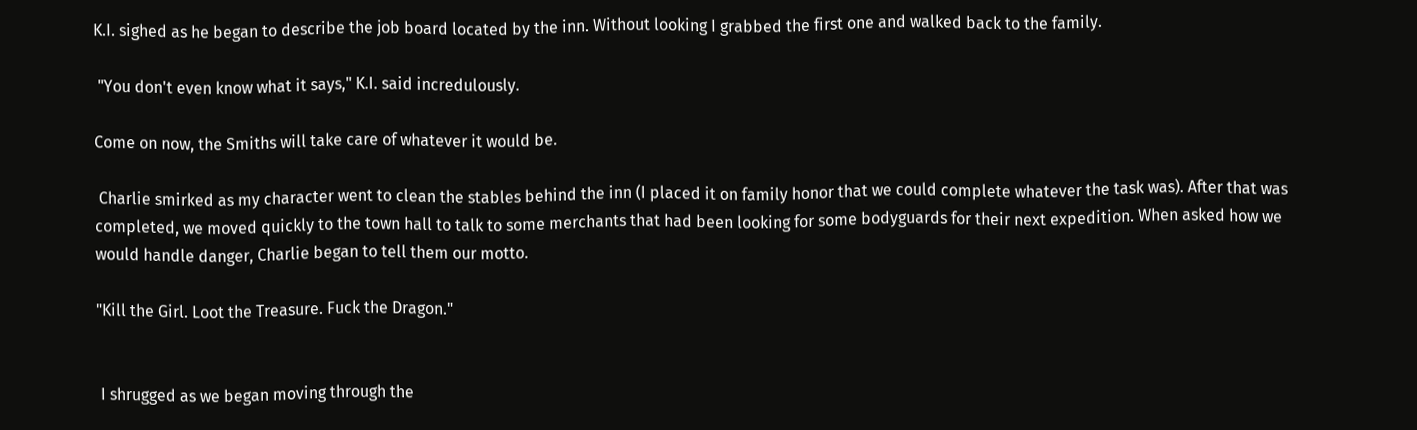K.I. sighed as he began to describe the job board located by the inn. Without looking I grabbed the first one and walked back to the family.

 "You don't even know what it says," K.I. said incredulously.

Come on now, the Smiths will take care of whatever it would be.

 Charlie smirked as my character went to clean the stables behind the inn (I placed it on family honor that we could complete whatever the task was). After that was completed, we moved quickly to the town hall to talk to some merchants that had been looking for some bodyguards for their next expedition. When asked how we would handle danger, Charlie began to tell them our motto.

"Kill the Girl. Loot the Treasure. Fuck the Dragon."


 I shrugged as we began moving through the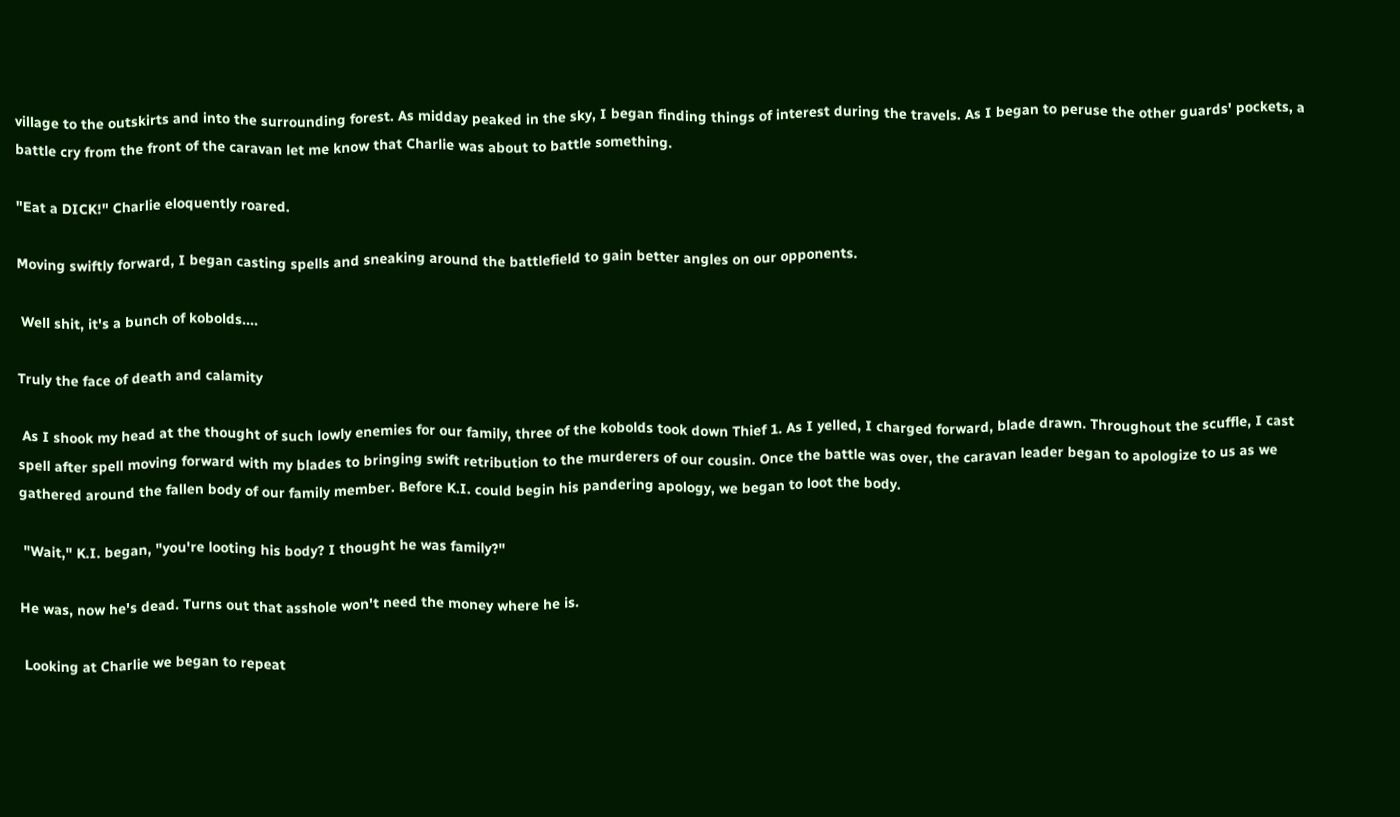village to the outskirts and into the surrounding forest. As midday peaked in the sky, I began finding things of interest during the travels. As I began to peruse the other guards' pockets, a battle cry from the front of the caravan let me know that Charlie was about to battle something.

"Eat a DICK!" Charlie eloquently roared.

Moving swiftly forward, I began casting spells and sneaking around the battlefield to gain better angles on our opponents.

 Well shit, it's a bunch of kobolds....

Truly the face of death and calamity

 As I shook my head at the thought of such lowly enemies for our family, three of the kobolds took down Thief 1. As I yelled, I charged forward, blade drawn. Throughout the scuffle, I cast spell after spell moving forward with my blades to bringing swift retribution to the murderers of our cousin. Once the battle was over, the caravan leader began to apologize to us as we gathered around the fallen body of our family member. Before K.I. could begin his pandering apology, we began to loot the body.

 "Wait," K.I. began, "you're looting his body? I thought he was family?"

He was, now he's dead. Turns out that asshole won't need the money where he is.

 Looking at Charlie we began to repeat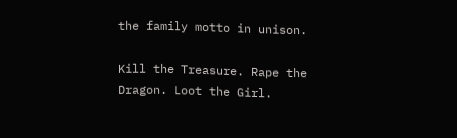the family motto in unison.

Kill the Treasure. Rape the Dragon. Loot the Girl.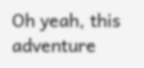Oh yeah, this adventure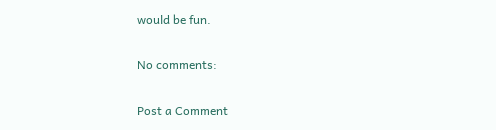would be fun.

No comments:

Post a Comment